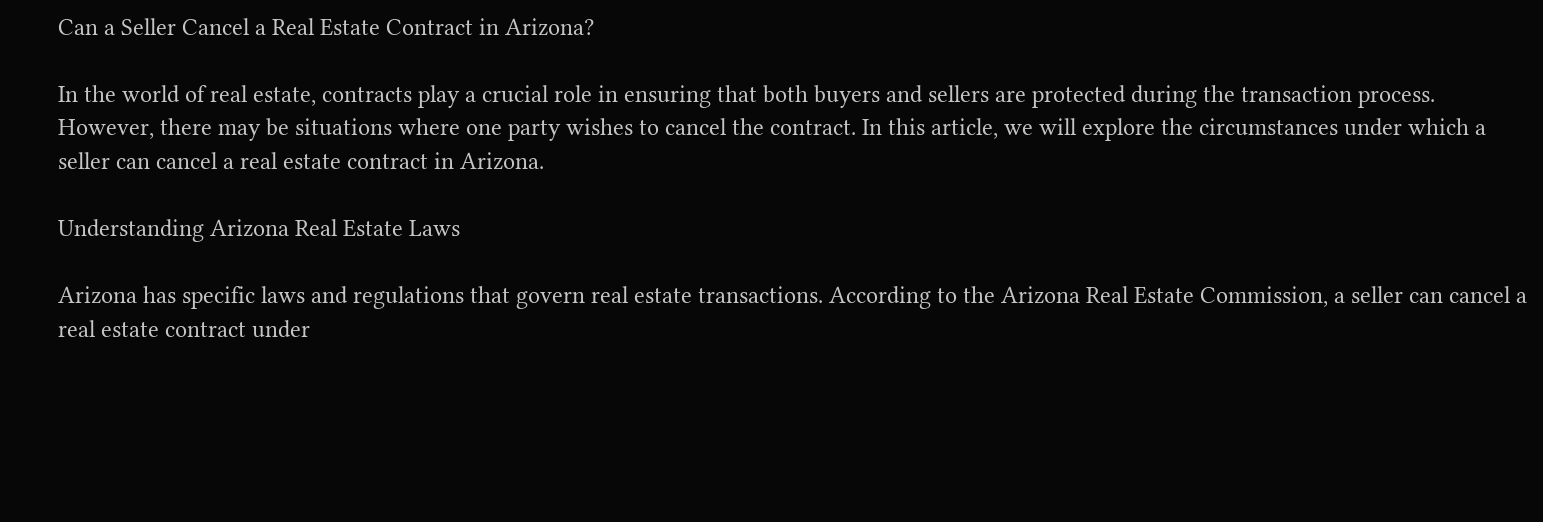Can a Seller Cancel a Real Estate Contract in Arizona?

In the world of real estate, contracts play a crucial role in ensuring that both buyers and sellers are protected during the transaction process. However, there may be situations where one party wishes to cancel the contract. In this article, we will explore the circumstances under which a seller can cancel a real estate contract in Arizona.

Understanding Arizona Real Estate Laws

Arizona has specific laws and regulations that govern real estate transactions. According to the Arizona Real Estate Commission, a seller can cancel a real estate contract under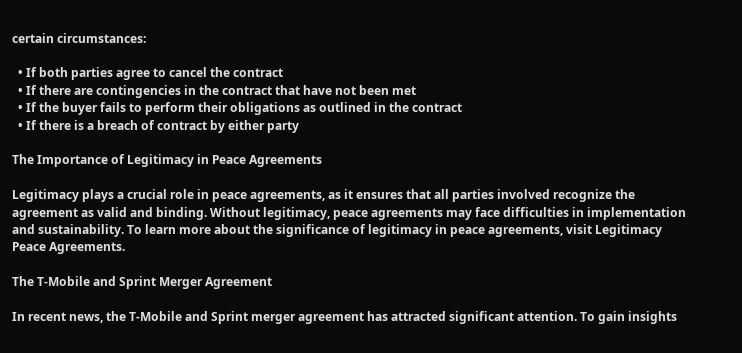certain circumstances:

  • If both parties agree to cancel the contract
  • If there are contingencies in the contract that have not been met
  • If the buyer fails to perform their obligations as outlined in the contract
  • If there is a breach of contract by either party

The Importance of Legitimacy in Peace Agreements

Legitimacy plays a crucial role in peace agreements, as it ensures that all parties involved recognize the agreement as valid and binding. Without legitimacy, peace agreements may face difficulties in implementation and sustainability. To learn more about the significance of legitimacy in peace agreements, visit Legitimacy Peace Agreements.

The T-Mobile and Sprint Merger Agreement

In recent news, the T-Mobile and Sprint merger agreement has attracted significant attention. To gain insights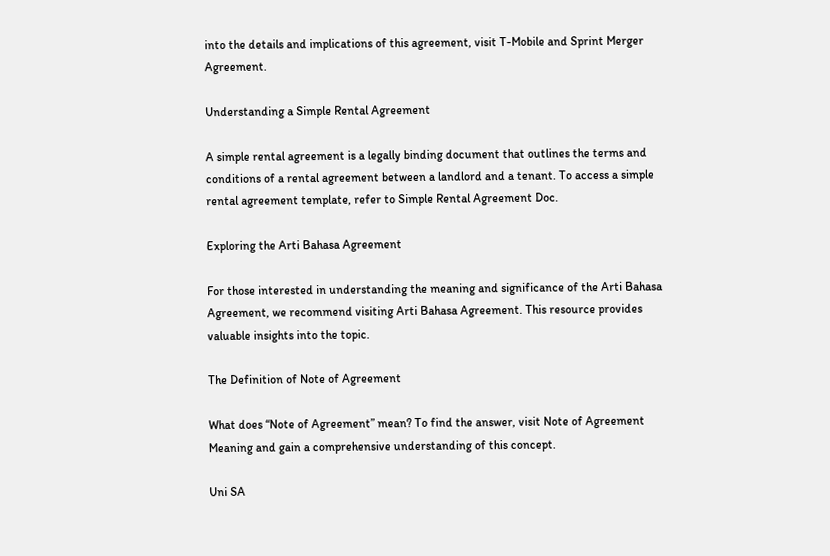into the details and implications of this agreement, visit T-Mobile and Sprint Merger Agreement.

Understanding a Simple Rental Agreement

A simple rental agreement is a legally binding document that outlines the terms and conditions of a rental agreement between a landlord and a tenant. To access a simple rental agreement template, refer to Simple Rental Agreement Doc.

Exploring the Arti Bahasa Agreement

For those interested in understanding the meaning and significance of the Arti Bahasa Agreement, we recommend visiting Arti Bahasa Agreement. This resource provides valuable insights into the topic.

The Definition of Note of Agreement

What does “Note of Agreement” mean? To find the answer, visit Note of Agreement Meaning and gain a comprehensive understanding of this concept.

Uni SA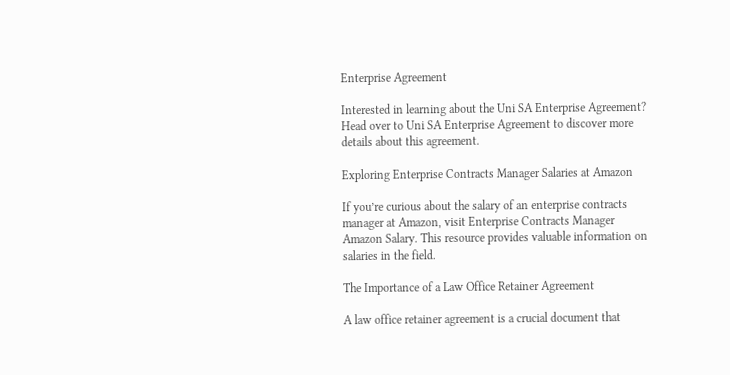Enterprise Agreement

Interested in learning about the Uni SA Enterprise Agreement? Head over to Uni SA Enterprise Agreement to discover more details about this agreement.

Exploring Enterprise Contracts Manager Salaries at Amazon

If you’re curious about the salary of an enterprise contracts manager at Amazon, visit Enterprise Contracts Manager Amazon Salary. This resource provides valuable information on salaries in the field.

The Importance of a Law Office Retainer Agreement

A law office retainer agreement is a crucial document that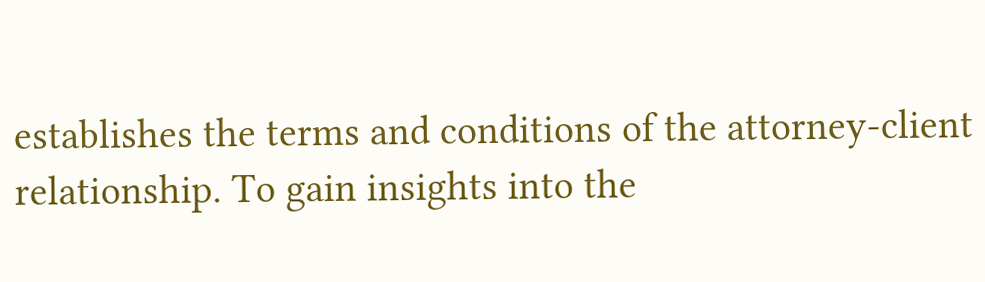establishes the terms and conditions of the attorney-client relationship. To gain insights into the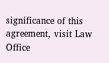significance of this agreement, visit Law Office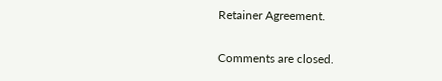Retainer Agreement.

Comments are closed.